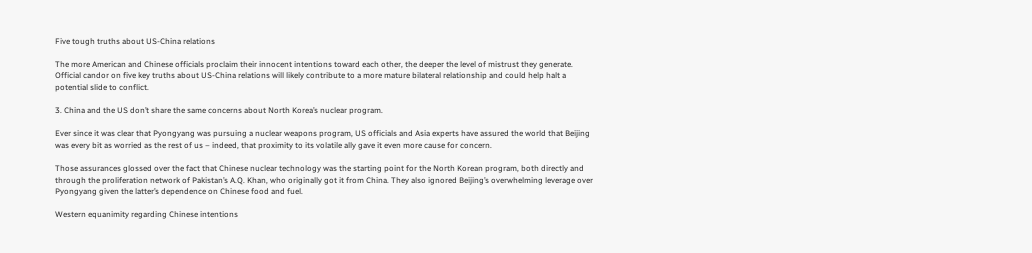Five tough truths about US-China relations

The more American and Chinese officials proclaim their innocent intentions toward each other, the deeper the level of mistrust they generate. Official candor on five key truths about US-China relations will likely contribute to a more mature bilateral relationship and could help halt a potential slide to conflict.

3. China and the US don’t share the same concerns about North Korea’s nuclear program.

Ever since it was clear that Pyongyang was pursuing a nuclear weapons program, US officials and Asia experts have assured the world that Beijing was every bit as worried as the rest of us – indeed, that proximity to its volatile ally gave it even more cause for concern.

Those assurances glossed over the fact that Chinese nuclear technology was the starting point for the North Korean program, both directly and through the proliferation network of Pakistan’s A.Q. Khan, who originally got it from China. They also ignored Beijing’s overwhelming leverage over Pyongyang given the latter’s dependence on Chinese food and fuel.

Western equanimity regarding Chinese intentions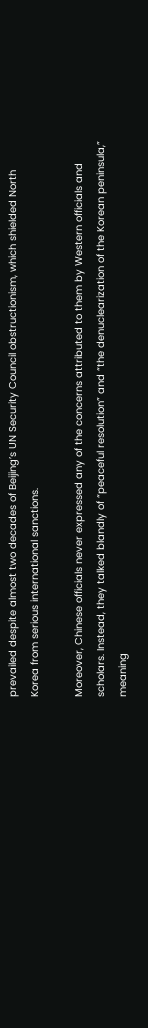prevailed despite almost two decades of Beijing’s UN Security Council obstructionism, which shielded North Korea from serious international sanctions.

Moreover, Chinese officials never expressed any of the concerns attributed to them by Western officials and scholars. Instead, they talked blandly of “peaceful resolution” and “the denuclearization of the Korean peninsula,” meaning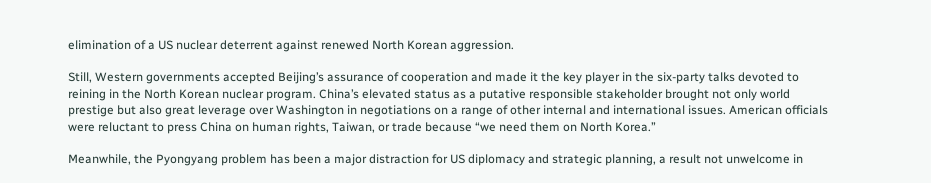elimination of a US nuclear deterrent against renewed North Korean aggression.

Still, Western governments accepted Beijing’s assurance of cooperation and made it the key player in the six-party talks devoted to reining in the North Korean nuclear program. China’s elevated status as a putative responsible stakeholder brought not only world prestige but also great leverage over Washington in negotiations on a range of other internal and international issues. American officials were reluctant to press China on human rights, Taiwan, or trade because “we need them on North Korea.”

Meanwhile, the Pyongyang problem has been a major distraction for US diplomacy and strategic planning, a result not unwelcome in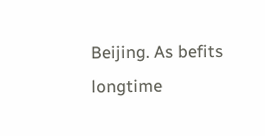Beijing. As befits longtime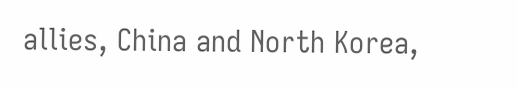allies, China and North Korea,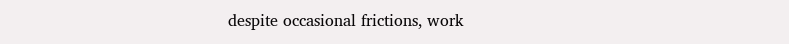despite occasional frictions, work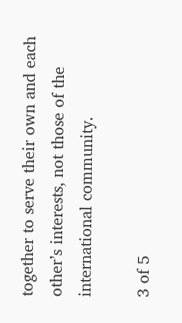together to serve their own and each other’s interests, not those of the international community.

3 of 5